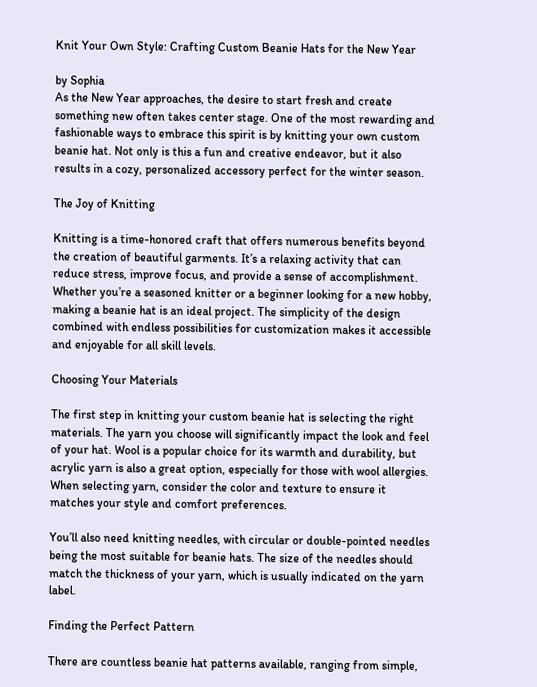Knit Your Own Style: Crafting Custom Beanie Hats for the New Year

by Sophia
As the New Year approaches, the desire to start fresh and create something new often takes center stage. One of the most rewarding and fashionable ways to embrace this spirit is by knitting your own custom beanie hat. Not only is this a fun and creative endeavor, but it also results in a cozy, personalized accessory perfect for the winter season.

The Joy of Knitting

Knitting is a time-honored craft that offers numerous benefits beyond the creation of beautiful garments. It’s a relaxing activity that can reduce stress, improve focus, and provide a sense of accomplishment. Whether you’re a seasoned knitter or a beginner looking for a new hobby, making a beanie hat is an ideal project. The simplicity of the design combined with endless possibilities for customization makes it accessible and enjoyable for all skill levels.

Choosing Your Materials

The first step in knitting your custom beanie hat is selecting the right materials. The yarn you choose will significantly impact the look and feel of your hat. Wool is a popular choice for its warmth and durability, but acrylic yarn is also a great option, especially for those with wool allergies. When selecting yarn, consider the color and texture to ensure it matches your style and comfort preferences.

You’ll also need knitting needles, with circular or double-pointed needles being the most suitable for beanie hats. The size of the needles should match the thickness of your yarn, which is usually indicated on the yarn label.

Finding the Perfect Pattern

There are countless beanie hat patterns available, ranging from simple,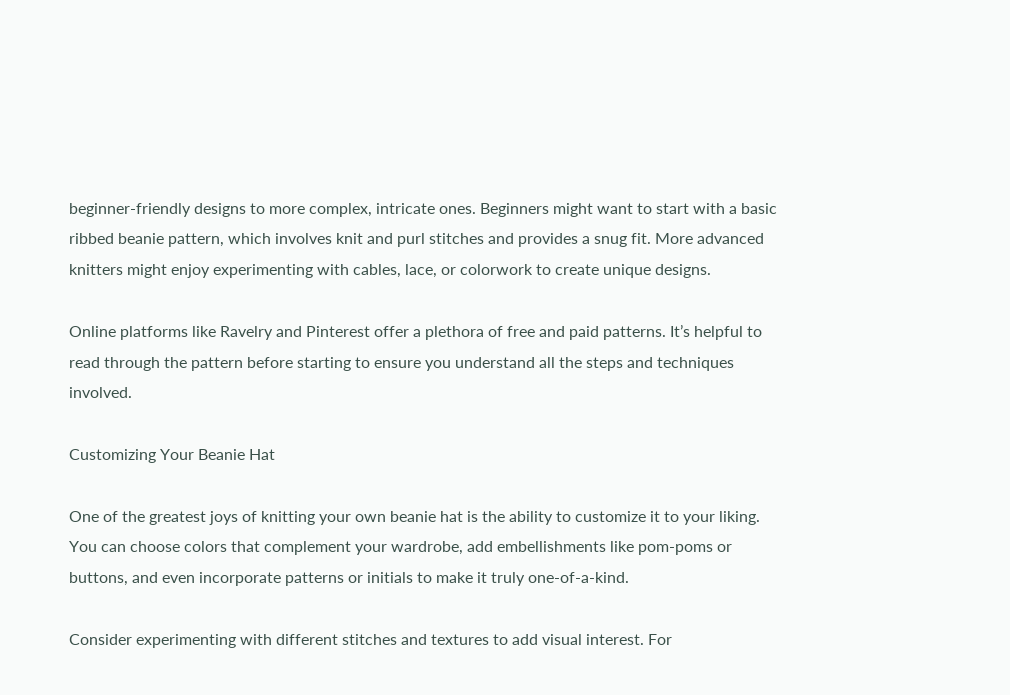beginner-friendly designs to more complex, intricate ones. Beginners might want to start with a basic ribbed beanie pattern, which involves knit and purl stitches and provides a snug fit. More advanced knitters might enjoy experimenting with cables, lace, or colorwork to create unique designs.

Online platforms like Ravelry and Pinterest offer a plethora of free and paid patterns. It’s helpful to read through the pattern before starting to ensure you understand all the steps and techniques involved.

Customizing Your Beanie Hat

One of the greatest joys of knitting your own beanie hat is the ability to customize it to your liking. You can choose colors that complement your wardrobe, add embellishments like pom-poms or buttons, and even incorporate patterns or initials to make it truly one-of-a-kind.

Consider experimenting with different stitches and textures to add visual interest. For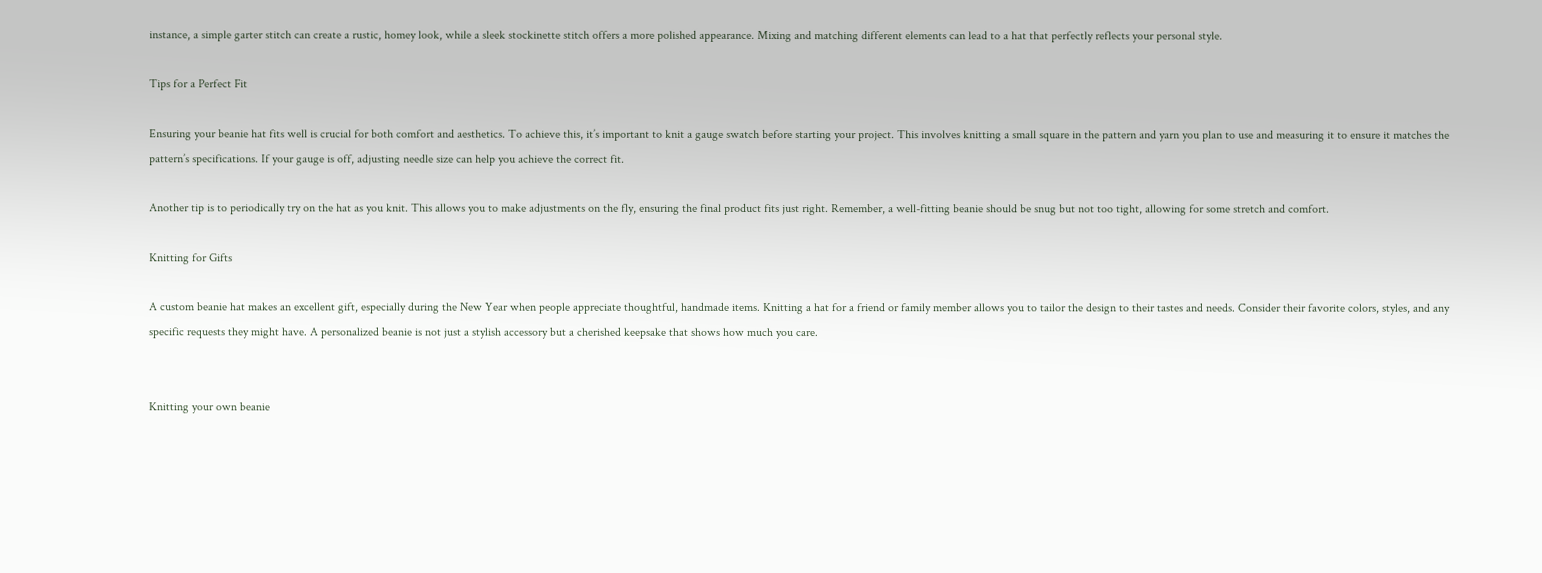instance, a simple garter stitch can create a rustic, homey look, while a sleek stockinette stitch offers a more polished appearance. Mixing and matching different elements can lead to a hat that perfectly reflects your personal style.

Tips for a Perfect Fit

Ensuring your beanie hat fits well is crucial for both comfort and aesthetics. To achieve this, it’s important to knit a gauge swatch before starting your project. This involves knitting a small square in the pattern and yarn you plan to use and measuring it to ensure it matches the pattern’s specifications. If your gauge is off, adjusting needle size can help you achieve the correct fit.

Another tip is to periodically try on the hat as you knit. This allows you to make adjustments on the fly, ensuring the final product fits just right. Remember, a well-fitting beanie should be snug but not too tight, allowing for some stretch and comfort.

Knitting for Gifts

A custom beanie hat makes an excellent gift, especially during the New Year when people appreciate thoughtful, handmade items. Knitting a hat for a friend or family member allows you to tailor the design to their tastes and needs. Consider their favorite colors, styles, and any specific requests they might have. A personalized beanie is not just a stylish accessory but a cherished keepsake that shows how much you care.


Knitting your own beanie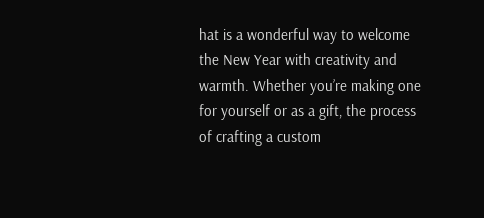hat is a wonderful way to welcome the New Year with creativity and warmth. Whether you’re making one for yourself or as a gift, the process of crafting a custom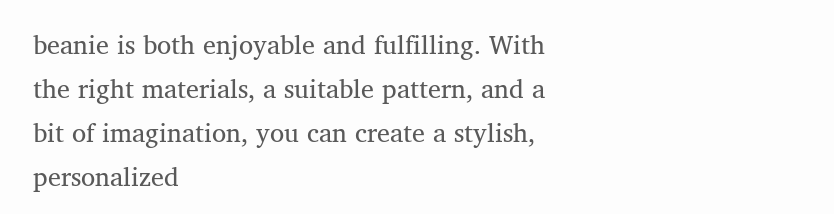beanie is both enjoyable and fulfilling. With the right materials, a suitable pattern, and a bit of imagination, you can create a stylish, personalized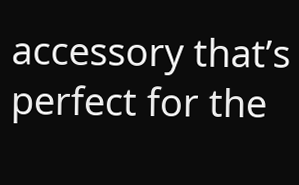accessory that’s perfect for the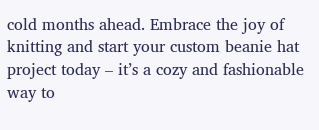cold months ahead. Embrace the joy of knitting and start your custom beanie hat project today – it’s a cozy and fashionable way to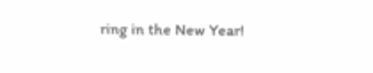ring in the New Year!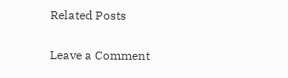Related Posts

Leave a Comment